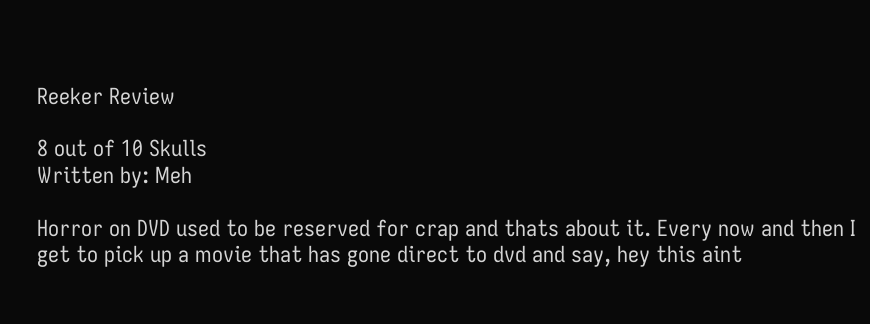Reeker Review

8 out of 10 Skulls
Written by: Meh

Horror on DVD used to be reserved for crap and thats about it. Every now and then I get to pick up a movie that has gone direct to dvd and say, hey this aint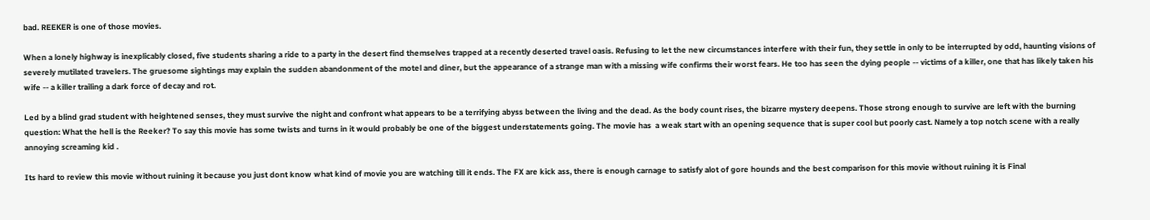bad. REEKER is one of those movies.

When a lonely highway is inexplicably closed, five students sharing a ride to a party in the desert find themselves trapped at a recently deserted travel oasis. Refusing to let the new circumstances interfere with their fun, they settle in only to be interrupted by odd, haunting visions of severely mutilated travelers. The gruesome sightings may explain the sudden abandonment of the motel and diner, but the appearance of a strange man with a missing wife confirms their worst fears. He too has seen the dying people -- victims of a killer, one that has likely taken his wife -- a killer trailing a dark force of decay and rot.

Led by a blind grad student with heightened senses, they must survive the night and confront what appears to be a terrifying abyss between the living and the dead. As the body count rises, the bizarre mystery deepens. Those strong enough to survive are left with the burning question: What the hell is the Reeker? To say this movie has some twists and turns in it would probably be one of the biggest understatements going. The movie has  a weak start with an opening sequence that is super cool but poorly cast. Namely a top notch scene with a really annoying screaming kid .

Its hard to review this movie without ruining it because you just dont know what kind of movie you are watching till it ends. The FX are kick ass, there is enough carnage to satisfy alot of gore hounds and the best comparison for this movie without ruining it is Final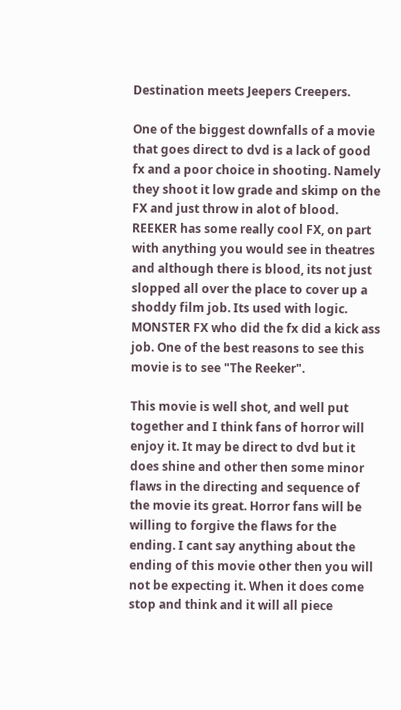Destination meets Jeepers Creepers.

One of the biggest downfalls of a movie that goes direct to dvd is a lack of good fx and a poor choice in shooting. Namely they shoot it low grade and skimp on the FX and just throw in alot of blood. REEKER has some really cool FX, on part with anything you would see in theatres and although there is blood, its not just slopped all over the place to cover up a shoddy film job. Its used with logic. MONSTER FX who did the fx did a kick ass job. One of the best reasons to see this movie is to see "The Reeker".

This movie is well shot, and well put together and I think fans of horror will enjoy it. It may be direct to dvd but it does shine and other then some minor flaws in the directing and sequence of the movie its great. Horror fans will be willing to forgive the flaws for the ending. I cant say anything about the ending of this movie other then you will not be expecting it. When it does come stop and think and it will all piece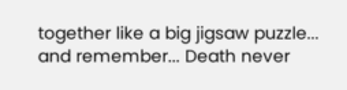together like a big jigsaw puzzle... and remember... Death never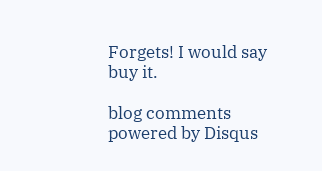Forgets! I would say buy it.

blog comments powered by Disqus